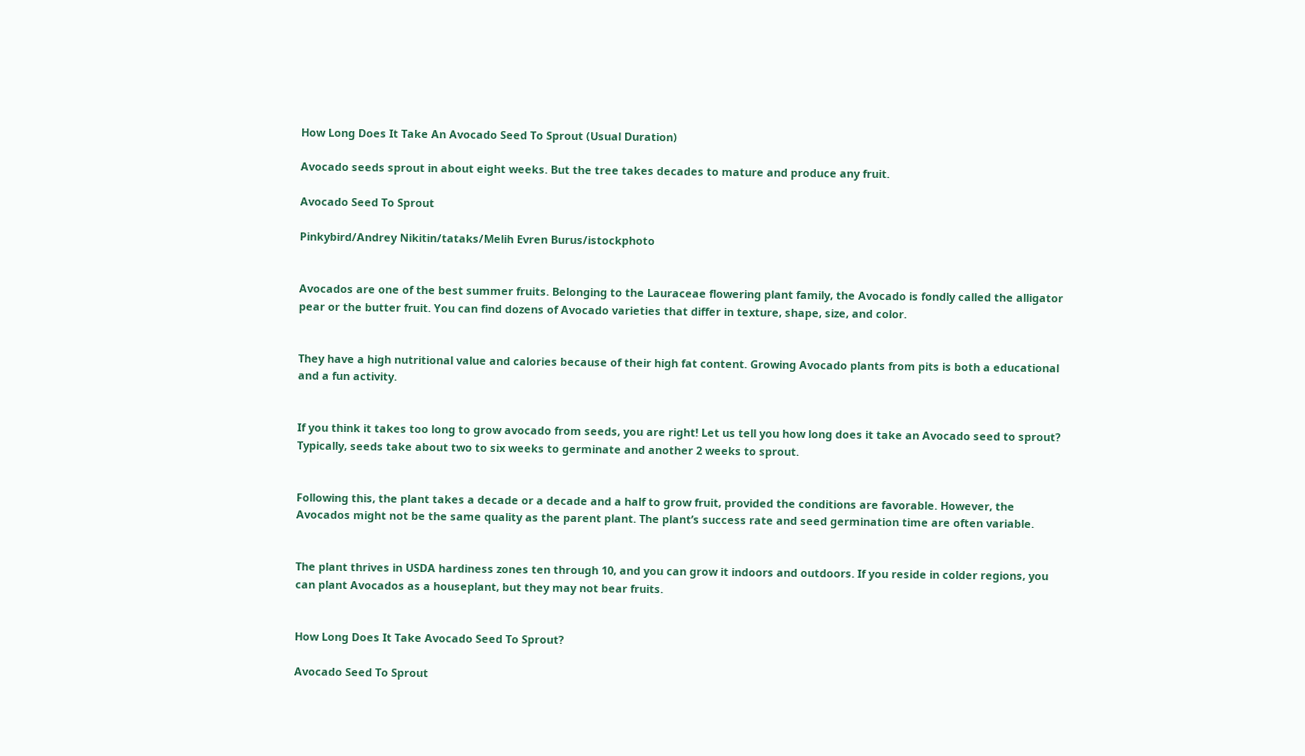How Long Does It Take An Avocado Seed To Sprout (Usual Duration)

Avocado seeds sprout in about eight weeks. But the tree takes decades to mature and produce any fruit.

Avocado Seed To Sprout

Pinkybird/Andrey Nikitin/tataks/Melih Evren Burus/istockphoto


Avocados are one of the best summer fruits. Belonging to the Lauraceae flowering plant family, the Avocado is fondly called the alligator pear or the butter fruit. You can find dozens of Avocado varieties that differ in texture, shape, size, and color.


They have a high nutritional value and calories because of their high fat content. Growing Avocado plants from pits is both a educational and a fun activity.


If you think it takes too long to grow avocado from seeds, you are right! Let us tell you how long does it take an Avocado seed to sprout? Typically, seeds take about two to six weeks to germinate and another 2 weeks to sprout.


Following this, the plant takes a decade or a decade and a half to grow fruit, provided the conditions are favorable. However, the Avocados might not be the same quality as the parent plant. The plant’s success rate and seed germination time are often variable.


The plant thrives in USDA hardiness zones ten through 10, and you can grow it indoors and outdoors. If you reside in colder regions, you can plant Avocados as a houseplant, but they may not bear fruits.


How Long Does It Take Avocado Seed To Sprout?

Avocado Seed To Sprout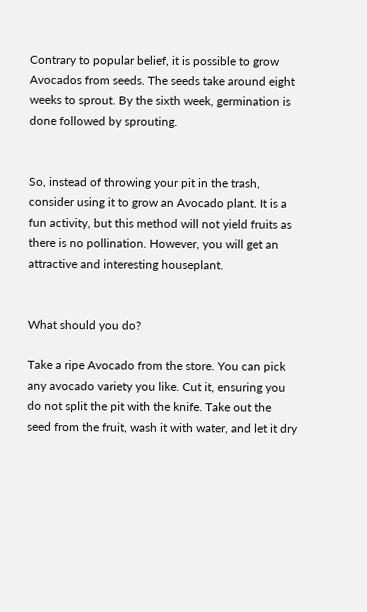Contrary to popular belief, it is possible to grow Avocados from seeds. The seeds take around eight weeks to sprout. By the sixth week, germination is done followed by sprouting.


So, instead of throwing your pit in the trash, consider using it to grow an Avocado plant. It is a fun activity, but this method will not yield fruits as there is no pollination. However, you will get an attractive and interesting houseplant.


What should you do?

Take a ripe Avocado from the store. You can pick any avocado variety you like. Cut it, ensuring you do not split the pit with the knife. Take out the seed from the fruit, wash it with water, and let it dry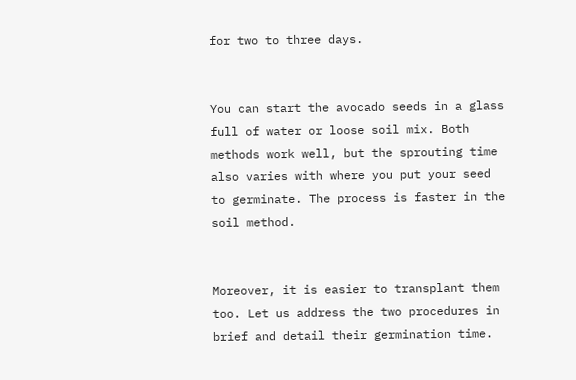for two to three days.


You can start the avocado seeds in a glass full of water or loose soil mix. Both methods work well, but the sprouting time also varies with where you put your seed to germinate. The process is faster in the soil method.


Moreover, it is easier to transplant them too. Let us address the two procedures in brief and detail their germination time.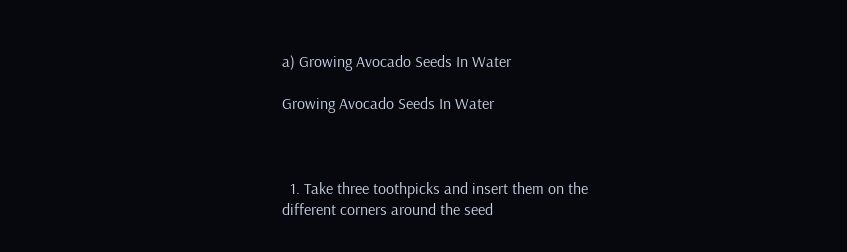a) Growing Avocado Seeds In Water

Growing Avocado Seeds In Water



  1. Take three toothpicks and insert them on the different corners around the seed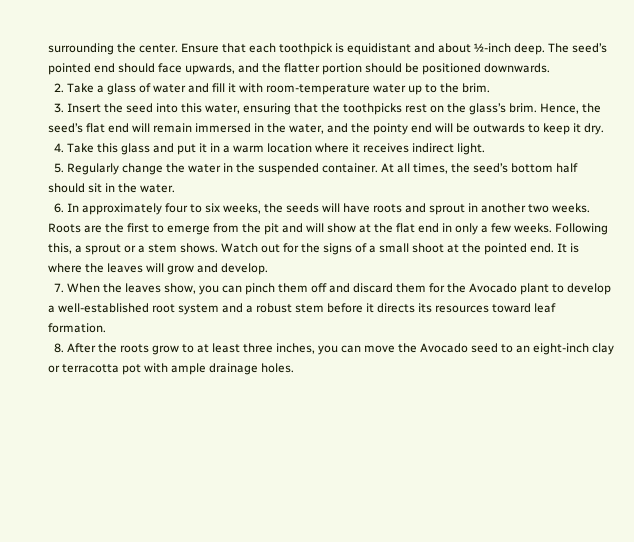surrounding the center. Ensure that each toothpick is equidistant and about ½-inch deep. The seed’s pointed end should face upwards, and the flatter portion should be positioned downwards.
  2. Take a glass of water and fill it with room-temperature water up to the brim.
  3. Insert the seed into this water, ensuring that the toothpicks rest on the glass’s brim. Hence, the seed’s flat end will remain immersed in the water, and the pointy end will be outwards to keep it dry.
  4. Take this glass and put it in a warm location where it receives indirect light.
  5. Regularly change the water in the suspended container. At all times, the seed’s bottom half should sit in the water.
  6. In approximately four to six weeks, the seeds will have roots and sprout in another two weeks. Roots are the first to emerge from the pit and will show at the flat end in only a few weeks. Following this, a sprout or a stem shows. Watch out for the signs of a small shoot at the pointed end. It is where the leaves will grow and develop.
  7. When the leaves show, you can pinch them off and discard them for the Avocado plant to develop a well-established root system and a robust stem before it directs its resources toward leaf formation.
  8. After the roots grow to at least three inches, you can move the Avocado seed to an eight-inch clay or terracotta pot with ample drainage holes.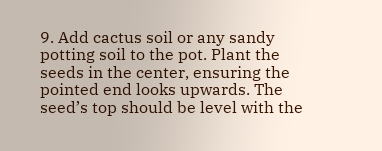9. Add cactus soil or any sandy potting soil to the pot. Plant the seeds in the center, ensuring the pointed end looks upwards. The seed’s top should be level with the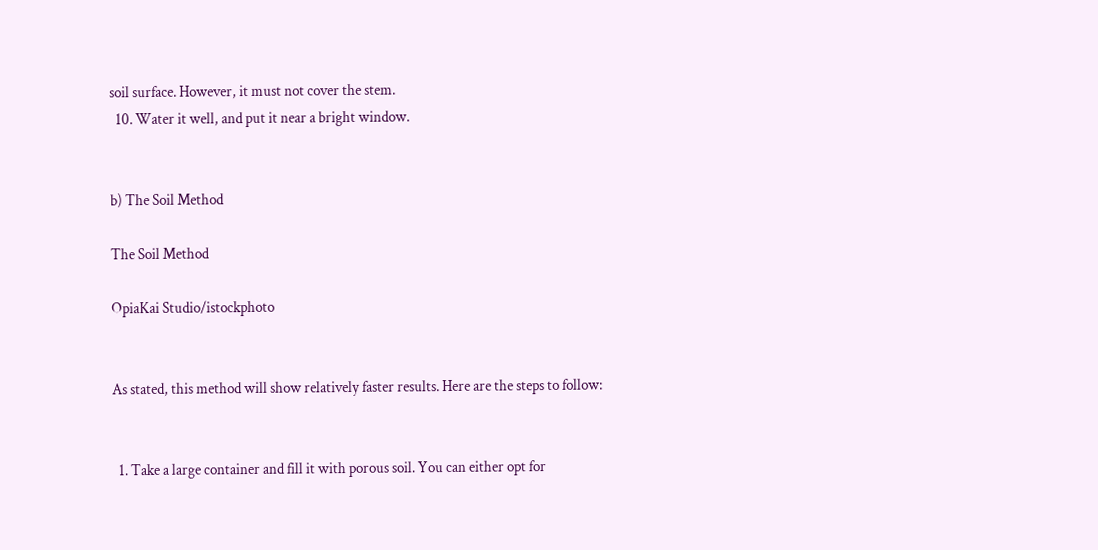soil surface. However, it must not cover the stem.
  10. Water it well, and put it near a bright window.


b) The Soil Method

The Soil Method

OpiaKai Studio/istockphoto


As stated, this method will show relatively faster results. Here are the steps to follow:


  1. Take a large container and fill it with porous soil. You can either opt for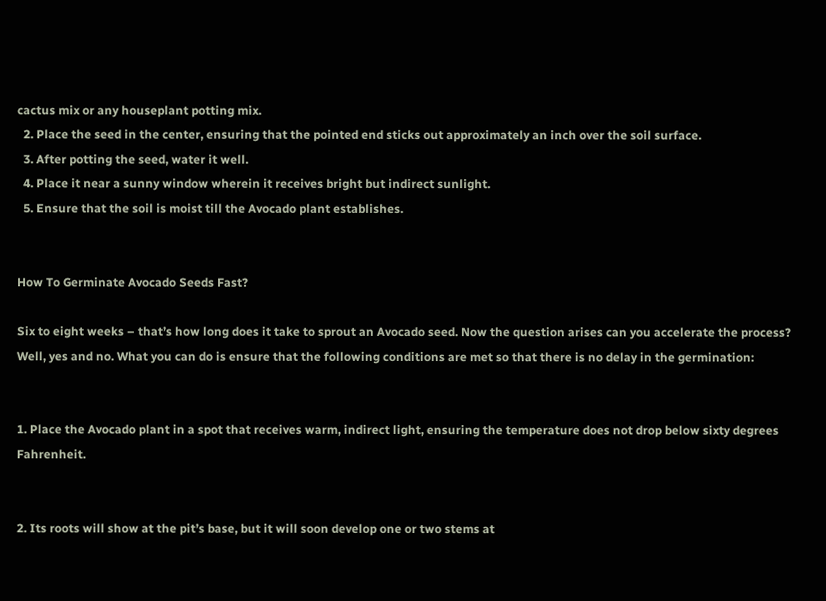cactus mix or any houseplant potting mix.
  2. Place the seed in the center, ensuring that the pointed end sticks out approximately an inch over the soil surface.
  3. After potting the seed, water it well.
  4. Place it near a sunny window wherein it receives bright but indirect sunlight.
  5. Ensure that the soil is moist till the Avocado plant establishes.


How To Germinate Avocado Seeds Fast?

Six to eight weeks – that’s how long does it take to sprout an Avocado seed. Now the question arises can you accelerate the process? Well, yes and no. What you can do is ensure that the following conditions are met so that there is no delay in the germination:


1. Place the Avocado plant in a spot that receives warm, indirect light, ensuring the temperature does not drop below sixty degrees Fahrenheit.


2. Its roots will show at the pit’s base, but it will soon develop one or two stems at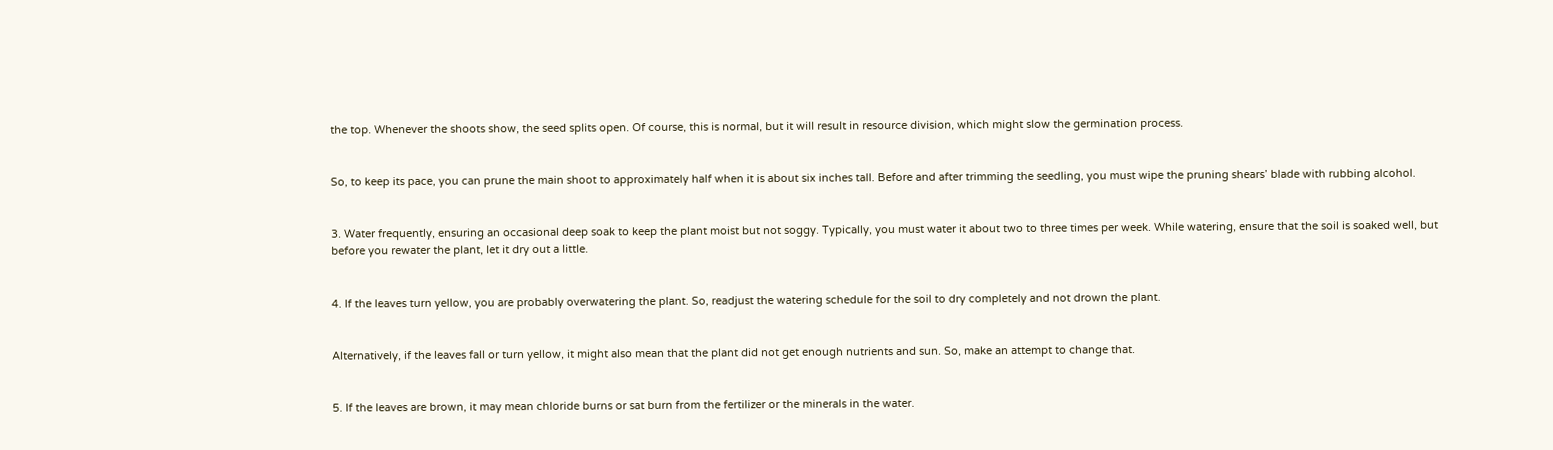the top. Whenever the shoots show, the seed splits open. Of course, this is normal, but it will result in resource division, which might slow the germination process.


So, to keep its pace, you can prune the main shoot to approximately half when it is about six inches tall. Before and after trimming the seedling, you must wipe the pruning shears’ blade with rubbing alcohol.


3. Water frequently, ensuring an occasional deep soak to keep the plant moist but not soggy. Typically, you must water it about two to three times per week. While watering, ensure that the soil is soaked well, but before you rewater the plant, let it dry out a little.


4. If the leaves turn yellow, you are probably overwatering the plant. So, readjust the watering schedule for the soil to dry completely and not drown the plant.


Alternatively, if the leaves fall or turn yellow, it might also mean that the plant did not get enough nutrients and sun. So, make an attempt to change that.


5. If the leaves are brown, it may mean chloride burns or sat burn from the fertilizer or the minerals in the water.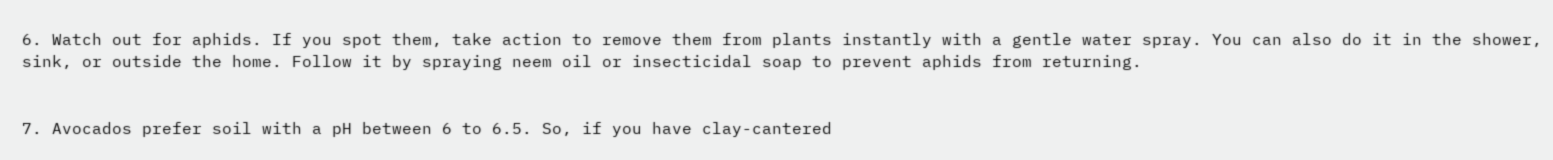6. Watch out for aphids. If you spot them, take action to remove them from plants instantly with a gentle water spray. You can also do it in the shower, sink, or outside the home. Follow it by spraying neem oil or insecticidal soap to prevent aphids from returning.


7. Avocados prefer soil with a pH between 6 to 6.5. So, if you have clay-cantered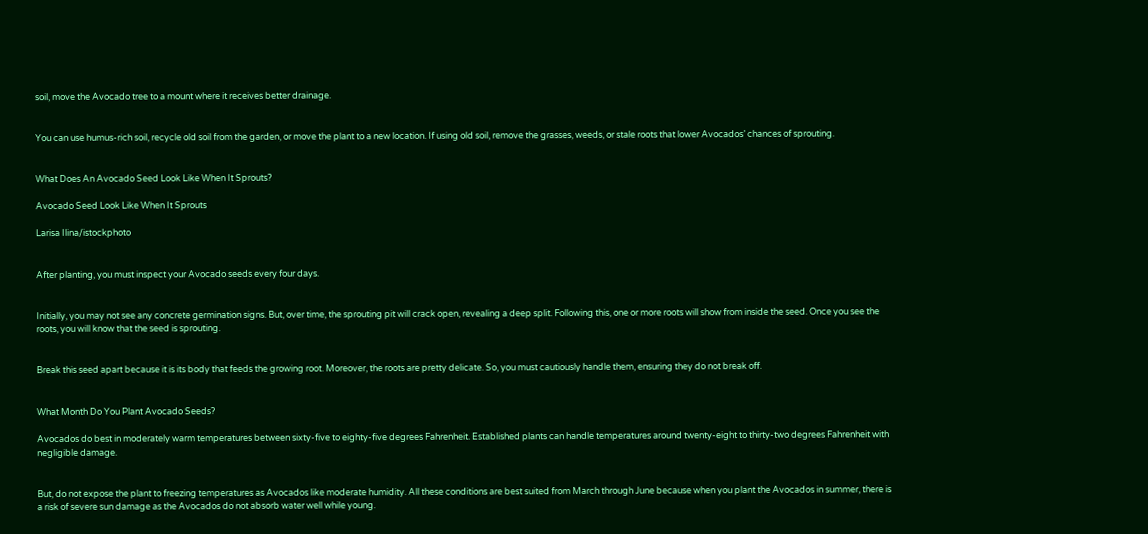soil, move the Avocado tree to a mount where it receives better drainage.


You can use humus-rich soil, recycle old soil from the garden, or move the plant to a new location. If using old soil, remove the grasses, weeds, or stale roots that lower Avocados’ chances of sprouting.


What Does An Avocado Seed Look Like When It Sprouts?

Avocado Seed Look Like When It Sprouts

Larisa Ilina/istockphoto


After planting, you must inspect your Avocado seeds every four days.


Initially, you may not see any concrete germination signs. But, over time, the sprouting pit will crack open, revealing a deep split. Following this, one or more roots will show from inside the seed. Once you see the roots, you will know that the seed is sprouting.


Break this seed apart because it is its body that feeds the growing root. Moreover, the roots are pretty delicate. So, you must cautiously handle them, ensuring they do not break off.


What Month Do You Plant Avocado Seeds?

Avocados do best in moderately warm temperatures between sixty-five to eighty-five degrees Fahrenheit. Established plants can handle temperatures around twenty-eight to thirty-two degrees Fahrenheit with negligible damage.


But, do not expose the plant to freezing temperatures as Avocados like moderate humidity. All these conditions are best suited from March through June because when you plant the Avocados in summer, there is a risk of severe sun damage as the Avocados do not absorb water well while young.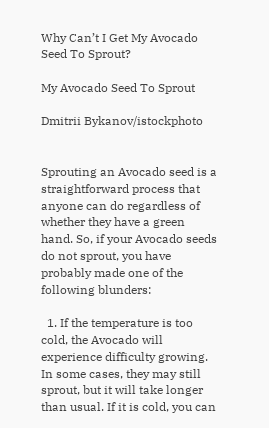Why Can’t I Get My Avocado Seed To Sprout?

My Avocado Seed To Sprout

Dmitrii Bykanov/istockphoto


Sprouting an Avocado seed is a straightforward process that anyone can do regardless of whether they have a green hand. So, if your Avocado seeds do not sprout, you have probably made one of the following blunders:

  1. If the temperature is too cold, the Avocado will experience difficulty growing. In some cases, they may still sprout, but it will take longer than usual. If it is cold, you can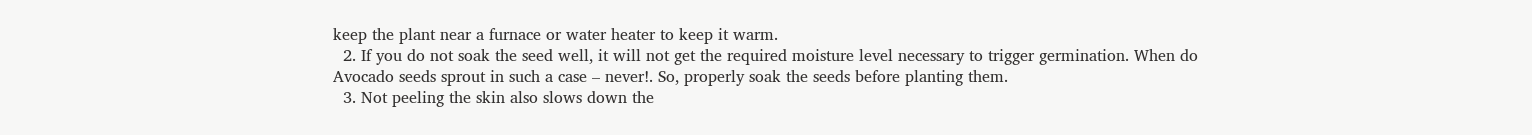keep the plant near a furnace or water heater to keep it warm.
  2. If you do not soak the seed well, it will not get the required moisture level necessary to trigger germination. When do Avocado seeds sprout in such a case – never!. So, properly soak the seeds before planting them.
  3. Not peeling the skin also slows down the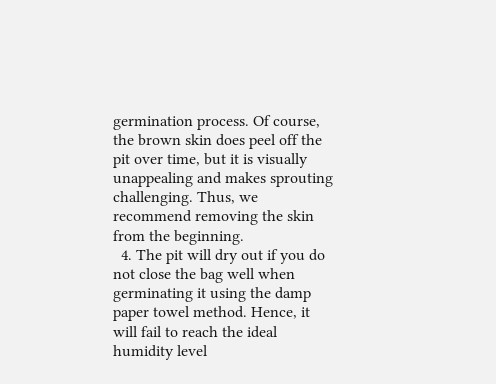germination process. Of course, the brown skin does peel off the pit over time, but it is visually unappealing and makes sprouting challenging. Thus, we recommend removing the skin from the beginning.
  4. The pit will dry out if you do not close the bag well when germinating it using the damp paper towel method. Hence, it will fail to reach the ideal humidity level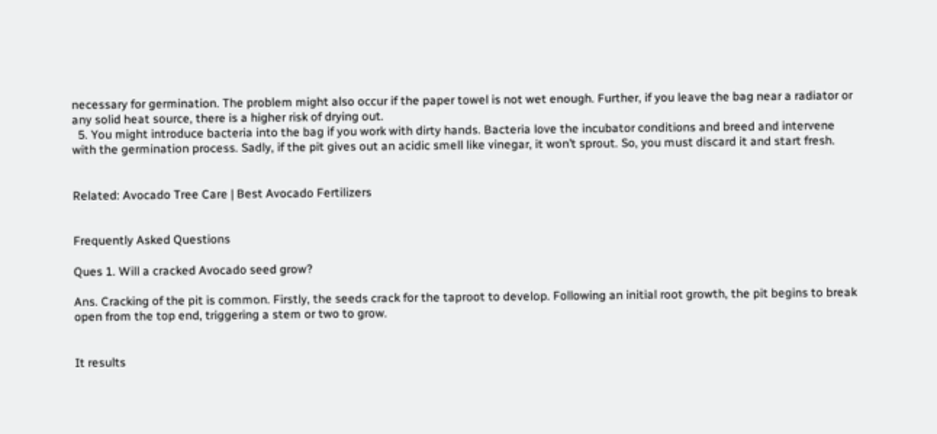necessary for germination. The problem might also occur if the paper towel is not wet enough. Further, if you leave the bag near a radiator or any solid heat source, there is a higher risk of drying out.
  5. You might introduce bacteria into the bag if you work with dirty hands. Bacteria love the incubator conditions and breed and intervene with the germination process. Sadly, if the pit gives out an acidic smell like vinegar, it won’t sprout. So, you must discard it and start fresh.


Related: Avocado Tree Care | Best Avocado Fertilizers


Frequently Asked Questions

Ques 1. Will a cracked Avocado seed grow?

Ans. Cracking of the pit is common. Firstly, the seeds crack for the taproot to develop. Following an initial root growth, the pit begins to break open from the top end, triggering a stem or two to grow.


It results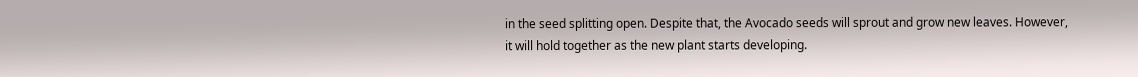in the seed splitting open. Despite that, the Avocado seeds will sprout and grow new leaves. However, it will hold together as the new plant starts developing.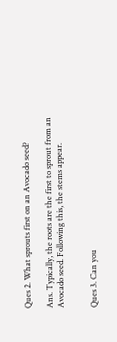Ques 2. What sprouts first on an Avocado seed?

Ans. Typically, the roots are the first to sprout from an Avocado seed. Following this, the stems appear.


Ques 3. Can you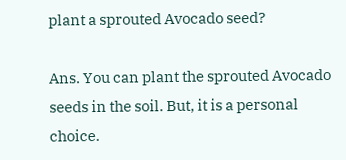plant a sprouted Avocado seed?

Ans. You can plant the sprouted Avocado seeds in the soil. But, it is a personal choice.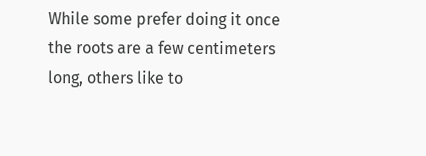While some prefer doing it once the roots are a few centimeters long, others like to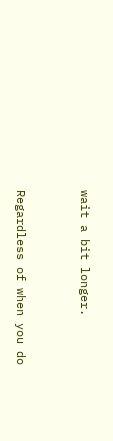wait a bit longer.


Regardless of when you do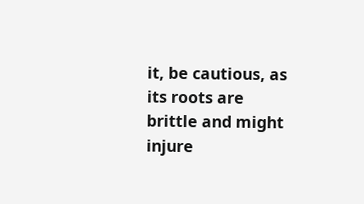it, be cautious, as its roots are brittle and might injure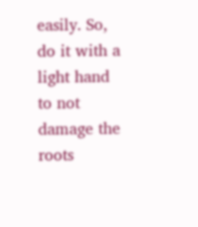easily. So, do it with a light hand to not damage the roots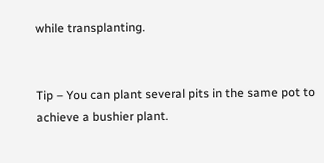while transplanting.


Tip – You can plant several pits in the same pot to achieve a bushier plant.